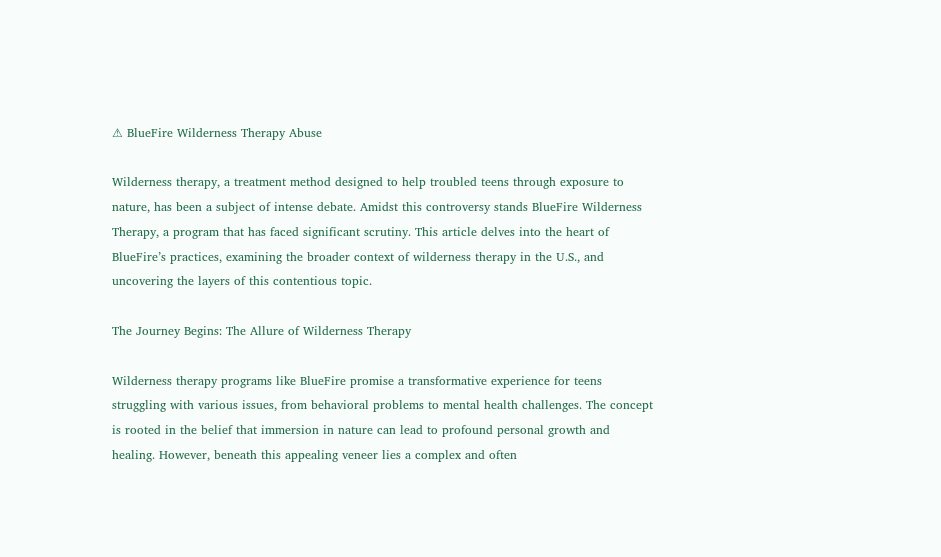⚠ BlueFire Wilderness Therapy Abuse

Wilderness therapy, a treatment method designed to help troubled teens through exposure to nature, has been a subject of intense debate. Amidst this controversy stands BlueFire Wilderness Therapy, a program that has faced significant scrutiny. This article delves into the heart of BlueFire’s practices, examining the broader context of wilderness therapy in the U.S., and uncovering the layers of this contentious topic.

The Journey Begins: The Allure of Wilderness Therapy

Wilderness therapy programs like BlueFire promise a transformative experience for teens struggling with various issues, from behavioral problems to mental health challenges. The concept is rooted in the belief that immersion in nature can lead to profound personal growth and healing. However, beneath this appealing veneer lies a complex and often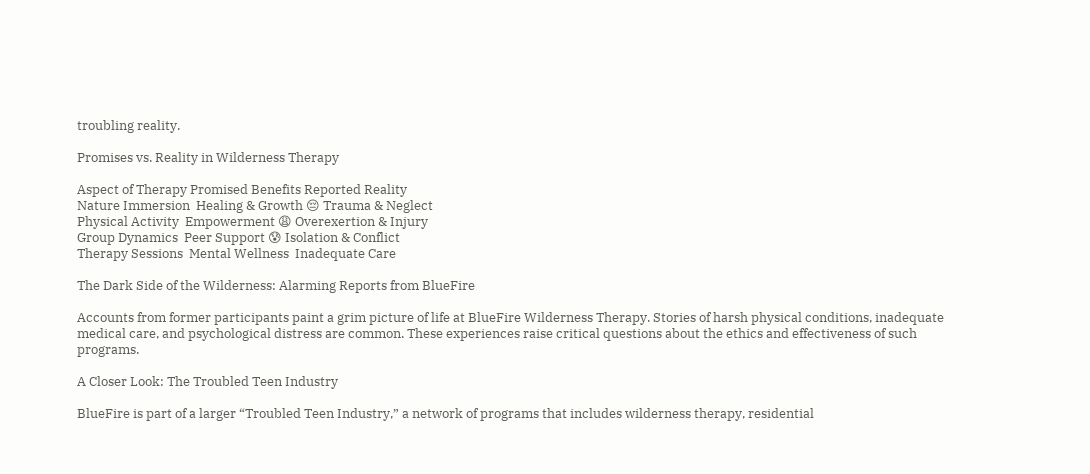troubling reality.

Promises vs. Reality in Wilderness Therapy

Aspect of Therapy Promised Benefits Reported Reality
Nature Immersion  Healing & Growth 😔 Trauma & Neglect
Physical Activity  Empowerment 😩 Overexertion & Injury
Group Dynamics  Peer Support 😰 Isolation & Conflict
Therapy Sessions  Mental Wellness  Inadequate Care

The Dark Side of the Wilderness: Alarming Reports from BlueFire

Accounts from former participants paint a grim picture of life at BlueFire Wilderness Therapy. Stories of harsh physical conditions, inadequate medical care, and psychological distress are common. These experiences raise critical questions about the ethics and effectiveness of such programs.

A Closer Look: The Troubled Teen Industry

BlueFire is part of a larger “Troubled Teen Industry,” a network of programs that includes wilderness therapy, residential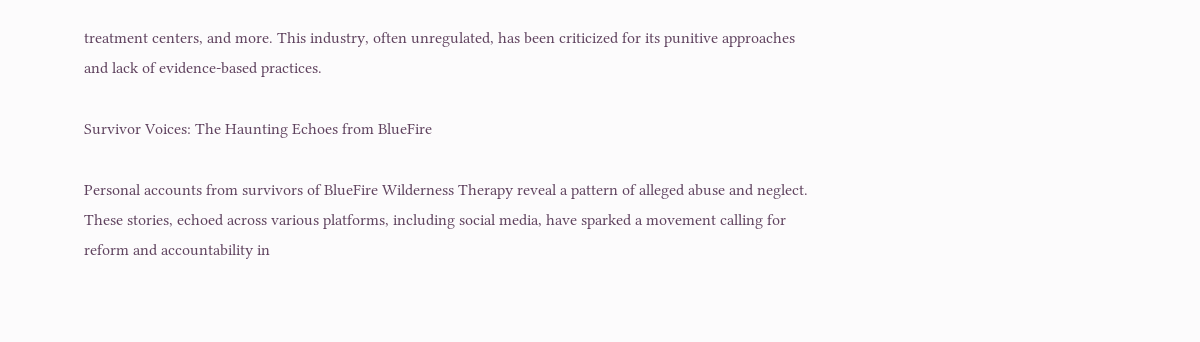treatment centers, and more. This industry, often unregulated, has been criticized for its punitive approaches and lack of evidence-based practices.

Survivor Voices: The Haunting Echoes from BlueFire

Personal accounts from survivors of BlueFire Wilderness Therapy reveal a pattern of alleged abuse and neglect. These stories, echoed across various platforms, including social media, have sparked a movement calling for reform and accountability in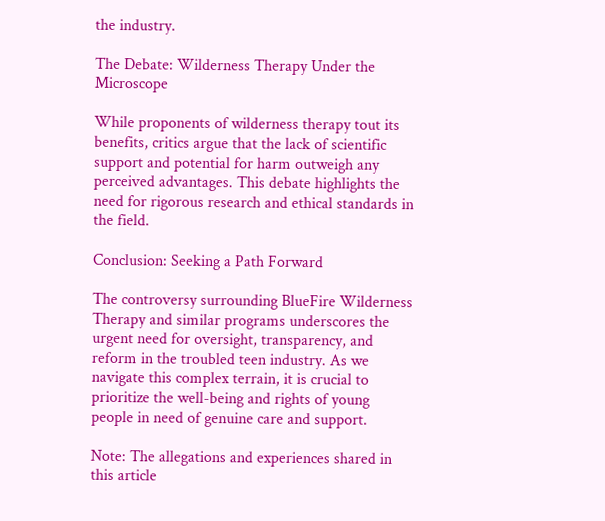the industry.

The Debate: Wilderness Therapy Under the Microscope

While proponents of wilderness therapy tout its benefits, critics argue that the lack of scientific support and potential for harm outweigh any perceived advantages. This debate highlights the need for rigorous research and ethical standards in the field.

Conclusion: Seeking a Path Forward

The controversy surrounding BlueFire Wilderness Therapy and similar programs underscores the urgent need for oversight, transparency, and reform in the troubled teen industry. As we navigate this complex terrain, it is crucial to prioritize the well-being and rights of young people in need of genuine care and support.

Note: The allegations and experiences shared in this article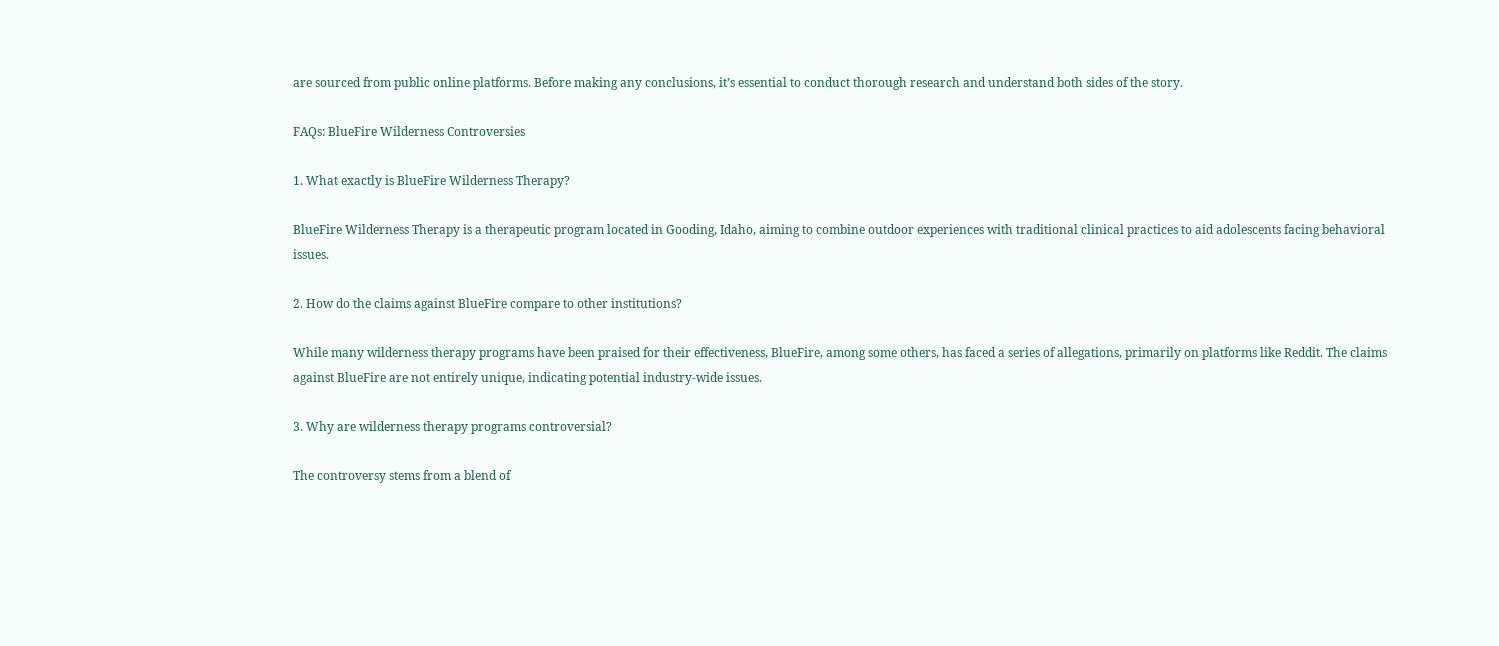are sourced from public online platforms. Before making any conclusions, it’s essential to conduct thorough research and understand both sides of the story.

FAQs: BlueFire Wilderness Controversies

1. What exactly is BlueFire Wilderness Therapy?

BlueFire Wilderness Therapy is a therapeutic program located in Gooding, Idaho, aiming to combine outdoor experiences with traditional clinical practices to aid adolescents facing behavioral issues.

2. How do the claims against BlueFire compare to other institutions?

While many wilderness therapy programs have been praised for their effectiveness, BlueFire, among some others, has faced a series of allegations, primarily on platforms like Reddit. The claims against BlueFire are not entirely unique, indicating potential industry-wide issues.

3. Why are wilderness therapy programs controversial?

The controversy stems from a blend of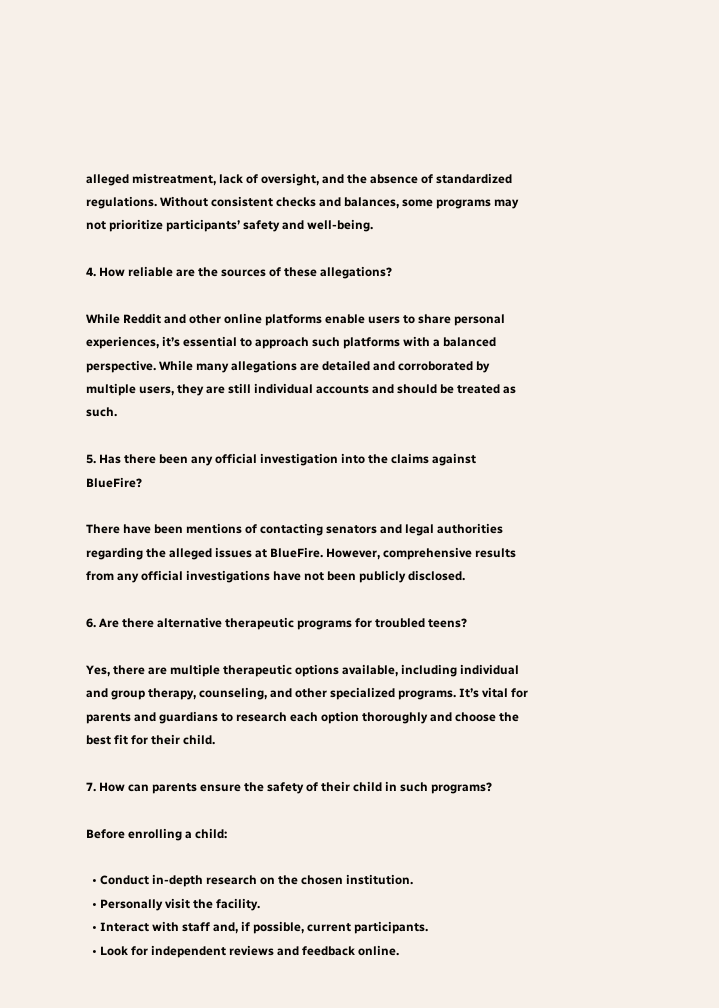alleged mistreatment, lack of oversight, and the absence of standardized regulations. Without consistent checks and balances, some programs may not prioritize participants’ safety and well-being.

4. How reliable are the sources of these allegations?

While Reddit and other online platforms enable users to share personal experiences, it’s essential to approach such platforms with a balanced perspective. While many allegations are detailed and corroborated by multiple users, they are still individual accounts and should be treated as such.

5. Has there been any official investigation into the claims against BlueFire?

There have been mentions of contacting senators and legal authorities regarding the alleged issues at BlueFire. However, comprehensive results from any official investigations have not been publicly disclosed.

6. Are there alternative therapeutic programs for troubled teens?

Yes, there are multiple therapeutic options available, including individual and group therapy, counseling, and other specialized programs. It’s vital for parents and guardians to research each option thoroughly and choose the best fit for their child.

7. How can parents ensure the safety of their child in such programs?

Before enrolling a child:

  • Conduct in-depth research on the chosen institution.
  • Personally visit the facility.
  • Interact with staff and, if possible, current participants.
  • Look for independent reviews and feedback online.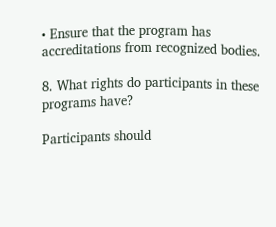• Ensure that the program has accreditations from recognized bodies.

8. What rights do participants in these programs have?

Participants should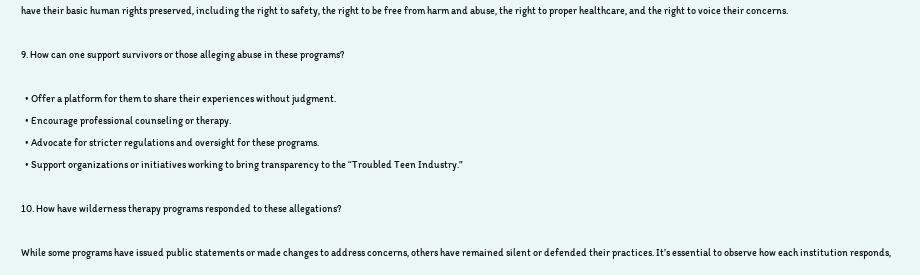have their basic human rights preserved, including the right to safety, the right to be free from harm and abuse, the right to proper healthcare, and the right to voice their concerns.

9. How can one support survivors or those alleging abuse in these programs?

  • Offer a platform for them to share their experiences without judgment.
  • Encourage professional counseling or therapy.
  • Advocate for stricter regulations and oversight for these programs.
  • Support organizations or initiatives working to bring transparency to the “Troubled Teen Industry.”

10. How have wilderness therapy programs responded to these allegations?

While some programs have issued public statements or made changes to address concerns, others have remained silent or defended their practices. It’s essential to observe how each institution responds,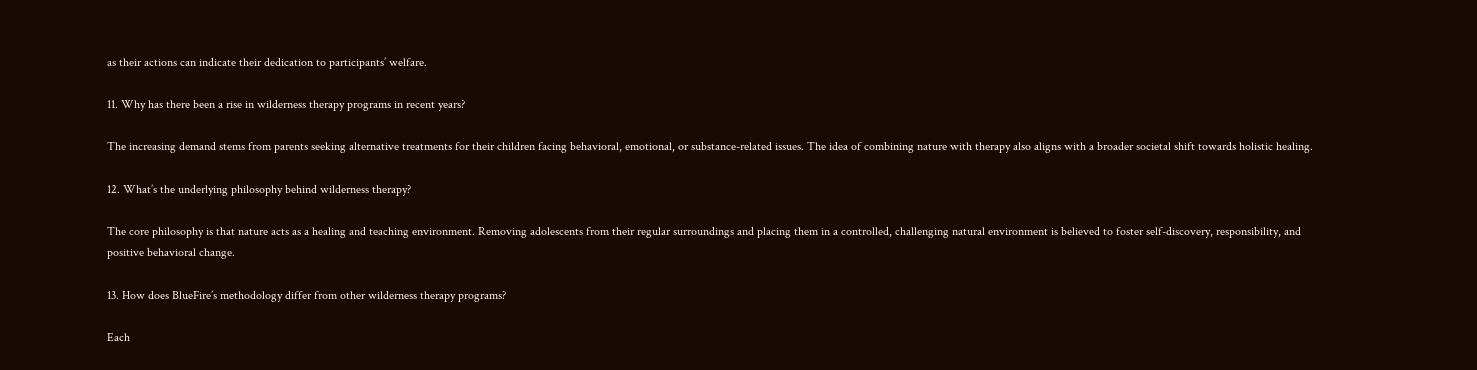as their actions can indicate their dedication to participants’ welfare.

11. Why has there been a rise in wilderness therapy programs in recent years?

The increasing demand stems from parents seeking alternative treatments for their children facing behavioral, emotional, or substance-related issues. The idea of combining nature with therapy also aligns with a broader societal shift towards holistic healing.

12. What’s the underlying philosophy behind wilderness therapy?

The core philosophy is that nature acts as a healing and teaching environment. Removing adolescents from their regular surroundings and placing them in a controlled, challenging natural environment is believed to foster self-discovery, responsibility, and positive behavioral change.

13. How does BlueFire’s methodology differ from other wilderness therapy programs?

Each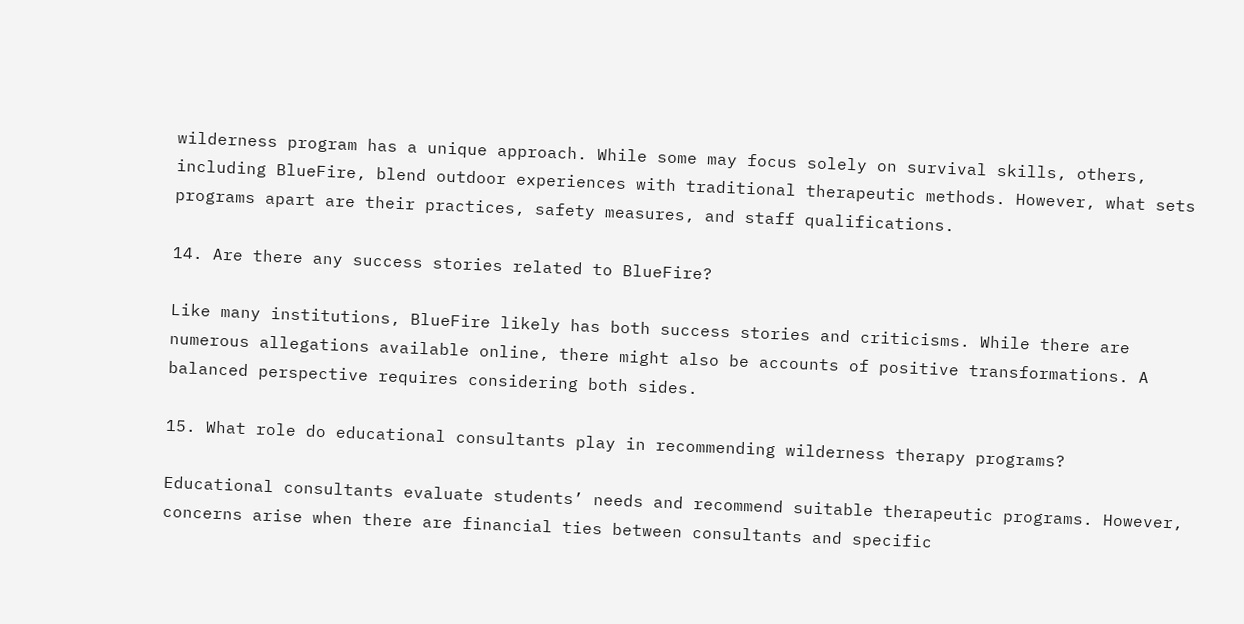wilderness program has a unique approach. While some may focus solely on survival skills, others, including BlueFire, blend outdoor experiences with traditional therapeutic methods. However, what sets programs apart are their practices, safety measures, and staff qualifications.

14. Are there any success stories related to BlueFire?

Like many institutions, BlueFire likely has both success stories and criticisms. While there are numerous allegations available online, there might also be accounts of positive transformations. A balanced perspective requires considering both sides.

15. What role do educational consultants play in recommending wilderness therapy programs?

Educational consultants evaluate students’ needs and recommend suitable therapeutic programs. However, concerns arise when there are financial ties between consultants and specific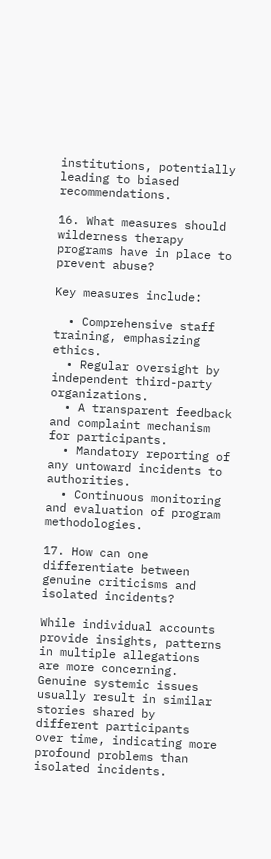institutions, potentially leading to biased recommendations.

16. What measures should wilderness therapy programs have in place to prevent abuse?

Key measures include:

  • Comprehensive staff training, emphasizing ethics.
  • Regular oversight by independent third-party organizations.
  • A transparent feedback and complaint mechanism for participants.
  • Mandatory reporting of any untoward incidents to authorities.
  • Continuous monitoring and evaluation of program methodologies.

17. How can one differentiate between genuine criticisms and isolated incidents?

While individual accounts provide insights, patterns in multiple allegations are more concerning. Genuine systemic issues usually result in similar stories shared by different participants over time, indicating more profound problems than isolated incidents.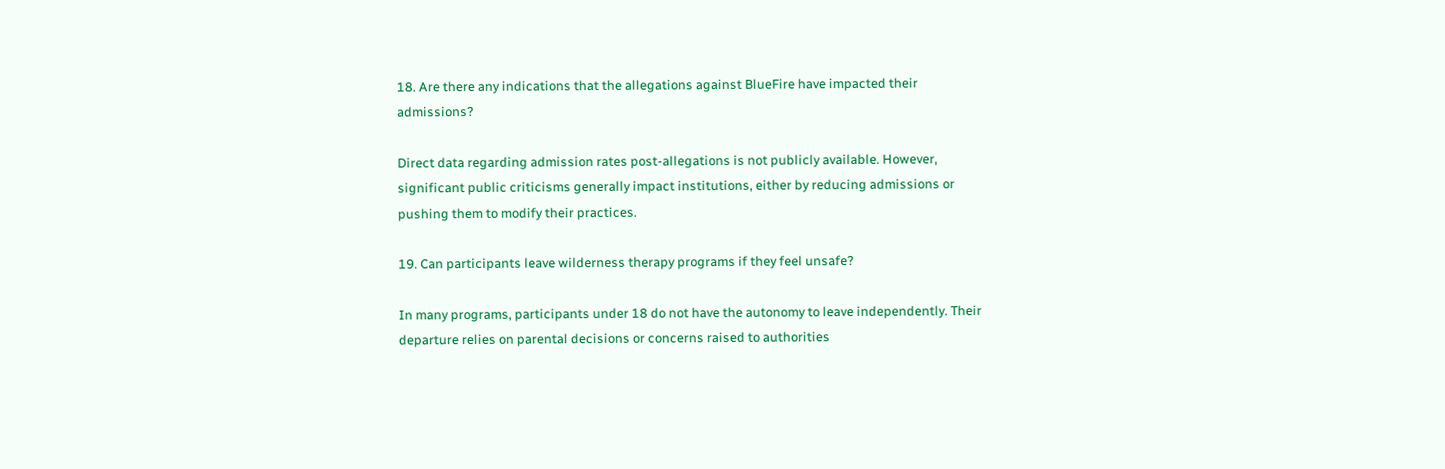18. Are there any indications that the allegations against BlueFire have impacted their admissions?

Direct data regarding admission rates post-allegations is not publicly available. However, significant public criticisms generally impact institutions, either by reducing admissions or pushing them to modify their practices.

19. Can participants leave wilderness therapy programs if they feel unsafe?

In many programs, participants under 18 do not have the autonomy to leave independently. Their departure relies on parental decisions or concerns raised to authorities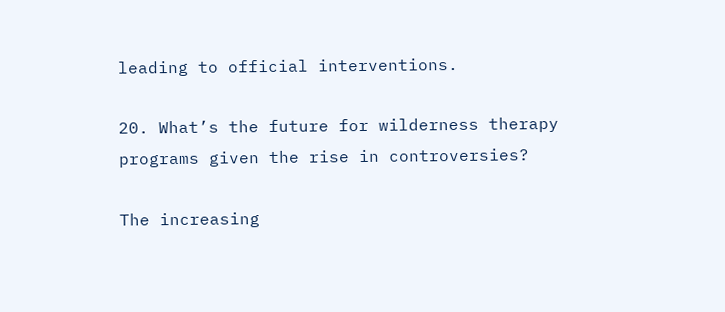leading to official interventions.

20. What’s the future for wilderness therapy programs given the rise in controversies?

The increasing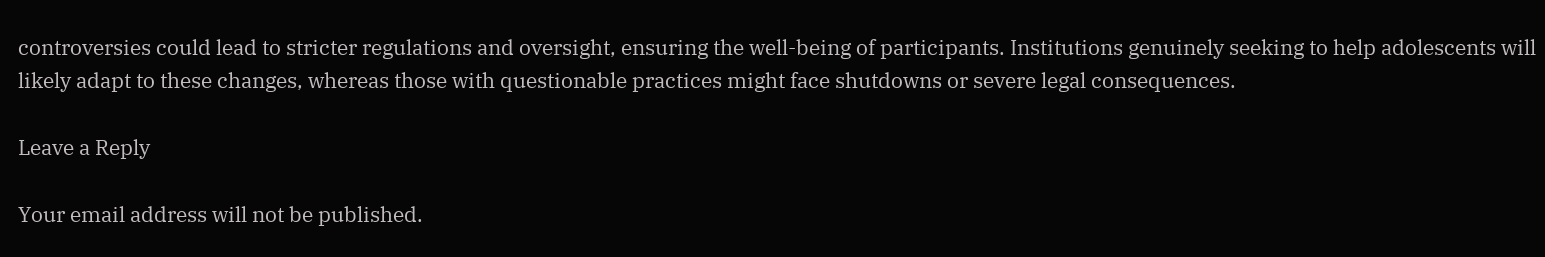controversies could lead to stricter regulations and oversight, ensuring the well-being of participants. Institutions genuinely seeking to help adolescents will likely adapt to these changes, whereas those with questionable practices might face shutdowns or severe legal consequences.

Leave a Reply

Your email address will not be published.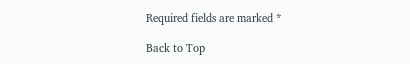Required fields are marked *

Back to Top